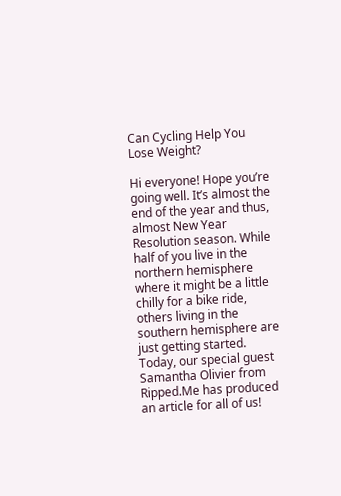Can Cycling Help You Lose Weight?

Hi everyone! Hope you’re going well. It’s almost the end of the year and thus, almost New Year Resolution season. While half of you live in the northern hemisphere where it might be a little chilly for a bike ride, others living in the southern hemisphere are just getting started. Today, our special guest Samantha Olivier from Ripped.Me has produced an article for all of us!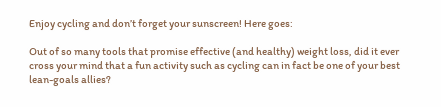Enjoy cycling and don’t forget your sunscreen! Here goes:

Out of so many tools that promise effective (and healthy) weight loss, did it ever cross your mind that a fun activity such as cycling can in fact be one of your best lean-goals allies?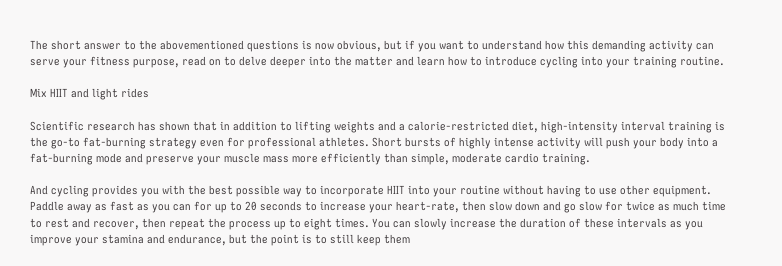The short answer to the abovementioned questions is now obvious, but if you want to understand how this demanding activity can serve your fitness purpose, read on to delve deeper into the matter and learn how to introduce cycling into your training routine.

Mix HIIT and light rides

Scientific research has shown that in addition to lifting weights and a calorie-restricted diet, high-intensity interval training is the go-to fat-burning strategy even for professional athletes. Short bursts of highly intense activity will push your body into a fat-burning mode and preserve your muscle mass more efficiently than simple, moderate cardio training.

And cycling provides you with the best possible way to incorporate HIIT into your routine without having to use other equipment. Paddle away as fast as you can for up to 20 seconds to increase your heart-rate, then slow down and go slow for twice as much time to rest and recover, then repeat the process up to eight times. You can slowly increase the duration of these intervals as you improve your stamina and endurance, but the point is to still keep them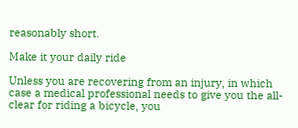reasonably short.

Make it your daily ride

Unless you are recovering from an injury, in which case a medical professional needs to give you the all-clear for riding a bicycle, you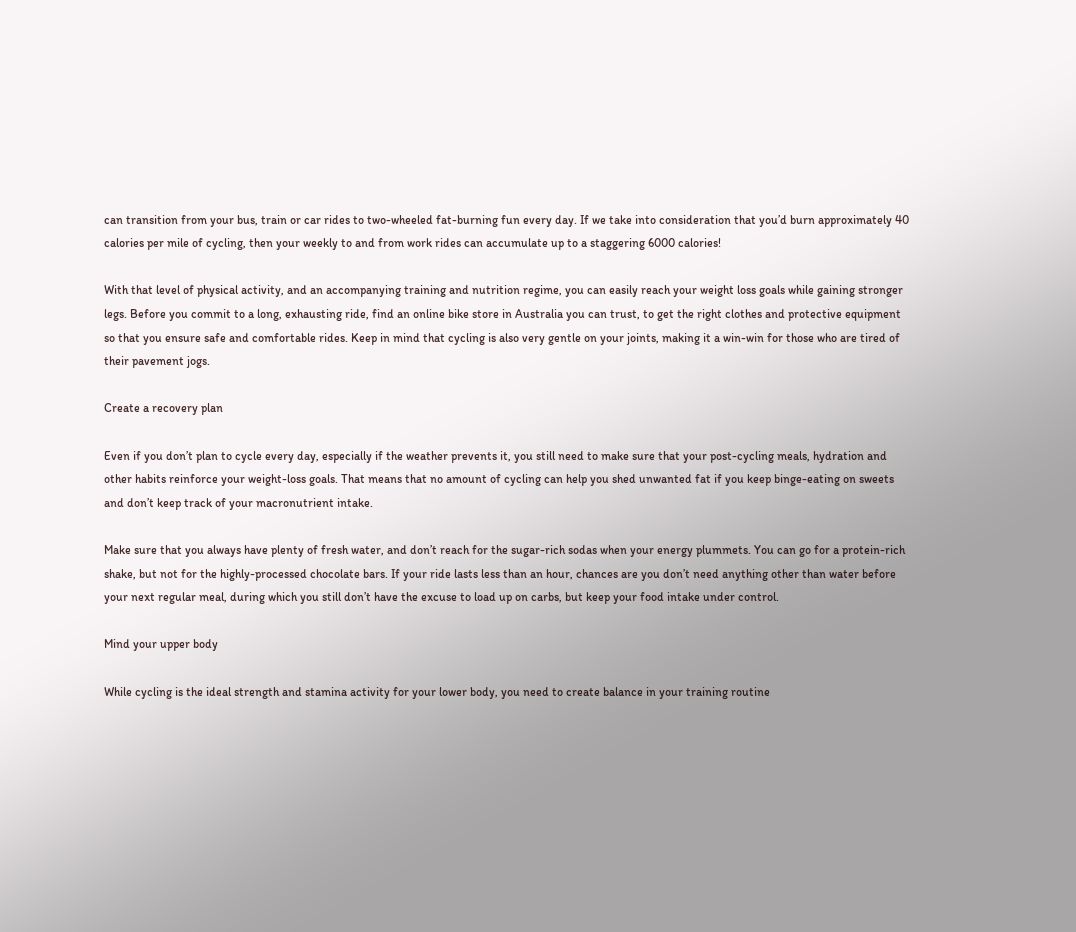can transition from your bus, train or car rides to two-wheeled fat-burning fun every day. If we take into consideration that you’d burn approximately 40 calories per mile of cycling, then your weekly to and from work rides can accumulate up to a staggering 6000 calories!

With that level of physical activity, and an accompanying training and nutrition regime, you can easily reach your weight loss goals while gaining stronger legs. Before you commit to a long, exhausting ride, find an online bike store in Australia you can trust, to get the right clothes and protective equipment so that you ensure safe and comfortable rides. Keep in mind that cycling is also very gentle on your joints, making it a win-win for those who are tired of their pavement jogs.

Create a recovery plan

Even if you don’t plan to cycle every day, especially if the weather prevents it, you still need to make sure that your post-cycling meals, hydration and other habits reinforce your weight-loss goals. That means that no amount of cycling can help you shed unwanted fat if you keep binge-eating on sweets and don’t keep track of your macronutrient intake.

Make sure that you always have plenty of fresh water, and don’t reach for the sugar-rich sodas when your energy plummets. You can go for a protein-rich shake, but not for the highly-processed chocolate bars. If your ride lasts less than an hour, chances are you don’t need anything other than water before your next regular meal, during which you still don’t have the excuse to load up on carbs, but keep your food intake under control.

Mind your upper body

While cycling is the ideal strength and stamina activity for your lower body, you need to create balance in your training routine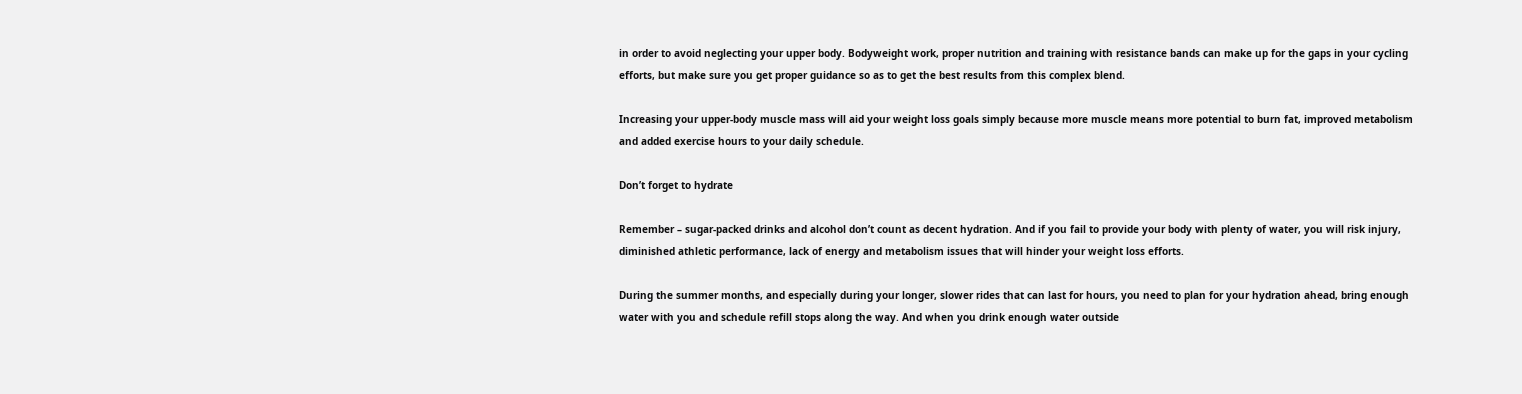in order to avoid neglecting your upper body. Bodyweight work, proper nutrition and training with resistance bands can make up for the gaps in your cycling efforts, but make sure you get proper guidance so as to get the best results from this complex blend.

Increasing your upper-body muscle mass will aid your weight loss goals simply because more muscle means more potential to burn fat, improved metabolism and added exercise hours to your daily schedule.

Don’t forget to hydrate

Remember – sugar-packed drinks and alcohol don’t count as decent hydration. And if you fail to provide your body with plenty of water, you will risk injury, diminished athletic performance, lack of energy and metabolism issues that will hinder your weight loss efforts.

During the summer months, and especially during your longer, slower rides that can last for hours, you need to plan for your hydration ahead, bring enough water with you and schedule refill stops along the way. And when you drink enough water outside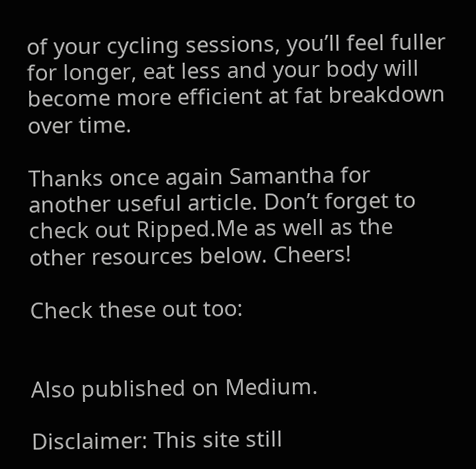of your cycling sessions, you’ll feel fuller for longer, eat less and your body will become more efficient at fat breakdown over time.

Thanks once again Samantha for another useful article. Don’t forget to check out Ripped.Me as well as the other resources below. Cheers!

Check these out too:


Also published on Medium.

Disclaimer: This site still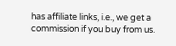has affiliate links, i.e., we get a commission if you buy from us.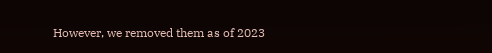However, we removed them as of 2023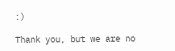:)

Thank you, but we are no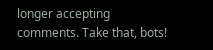longer accepting comments. Take that, bots!